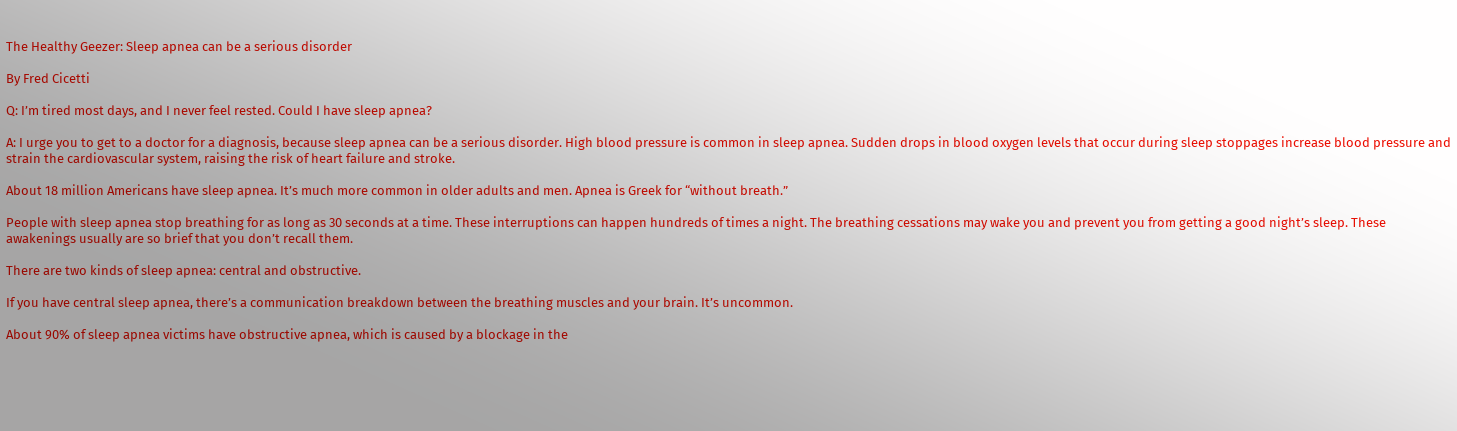The Healthy Geezer: Sleep apnea can be a serious disorder

By Fred Cicetti

Q: I’m tired most days, and I never feel rested. Could I have sleep apnea?

A: I urge you to get to a doctor for a diagnosis, because sleep apnea can be a serious disorder. High blood pressure is common in sleep apnea. Sudden drops in blood oxygen levels that occur during sleep stoppages increase blood pressure and strain the cardiovascular system, raising the risk of heart failure and stroke.

About 18 million Americans have sleep apnea. It’s much more common in older adults and men. Apnea is Greek for “without breath.”

People with sleep apnea stop breathing for as long as 30 seconds at a time. These interruptions can happen hundreds of times a night. The breathing cessations may wake you and prevent you from getting a good night’s sleep. These awakenings usually are so brief that you don’t recall them.

There are two kinds of sleep apnea: central and obstructive.

If you have central sleep apnea, there’s a communication breakdown between the breathing muscles and your brain. It’s uncommon.

About 90% of sleep apnea victims have obstructive apnea, which is caused by a blockage in the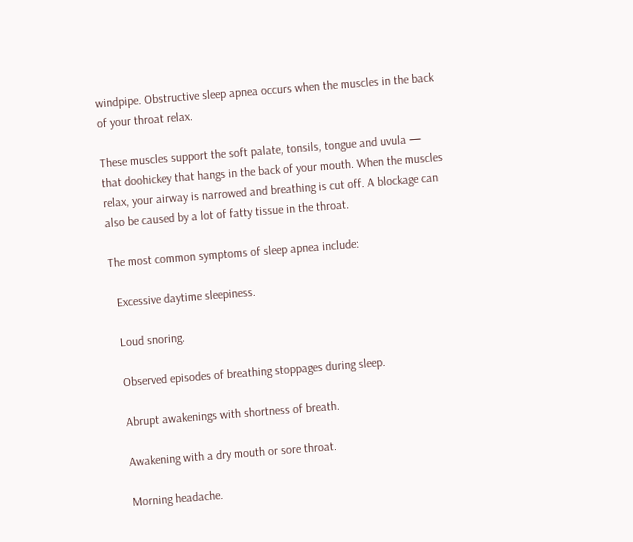windpipe. Obstructive sleep apnea occurs when the muscles in the back of your throat relax.

These muscles support the soft palate, tonsils, tongue and uvula — that doohickey that hangs in the back of your mouth. When the muscles relax, your airway is narrowed and breathing is cut off. A blockage can also be caused by a lot of fatty tissue in the throat.

The most common symptoms of sleep apnea include:

  Excessive daytime sleepiness.

  Loud snoring.

  Observed episodes of breathing stoppages during sleep.

  Abrupt awakenings with shortness of breath.

  Awakening with a dry mouth or sore throat.

  Morning headache.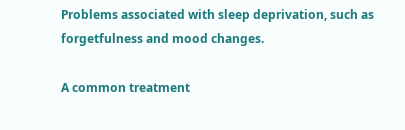Problems associated with sleep deprivation, such as forgetfulness and mood changes.

A common treatment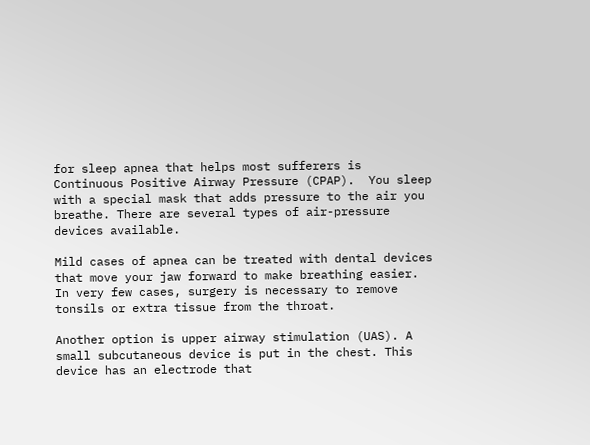for sleep apnea that helps most sufferers is Continuous Positive Airway Pressure (CPAP).  You sleep with a special mask that adds pressure to the air you breathe. There are several types of air-pressure devices available.

Mild cases of apnea can be treated with dental devices that move your jaw forward to make breathing easier. In very few cases, surgery is necessary to remove tonsils or extra tissue from the throat.

Another option is upper airway stimulation (UAS). A small subcutaneous device is put in the chest. This device has an electrode that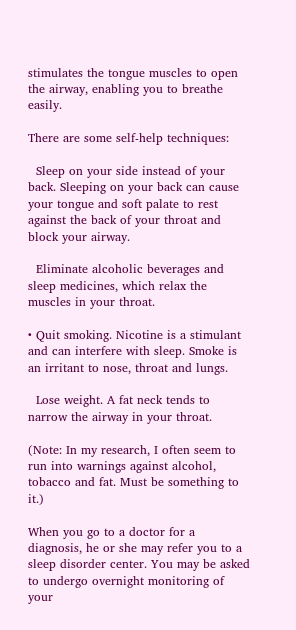stimulates the tongue muscles to open the airway, enabling you to breathe easily.

There are some self-help techniques:

  Sleep on your side instead of your back. Sleeping on your back can cause your tongue and soft palate to rest against the back of your throat and block your airway.

  Eliminate alcoholic beverages and sleep medicines, which relax the muscles in your throat.

• Quit smoking. Nicotine is a stimulant and can interfere with sleep. Smoke is an irritant to nose, throat and lungs.

  Lose weight. A fat neck tends to narrow the airway in your throat.

(Note: In my research, I often seem to run into warnings against alcohol, tobacco and fat. Must be something to it.)

When you go to a doctor for a diagnosis, he or she may refer you to a sleep disorder center. You may be asked to undergo overnight monitoring of your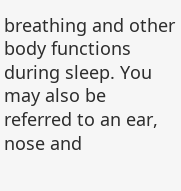breathing and other body functions during sleep. You may also be referred to an ear, nose and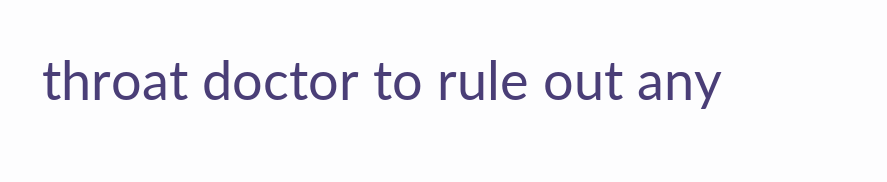throat doctor to rule out any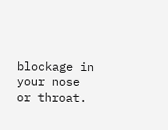blockage in your nose or throat.